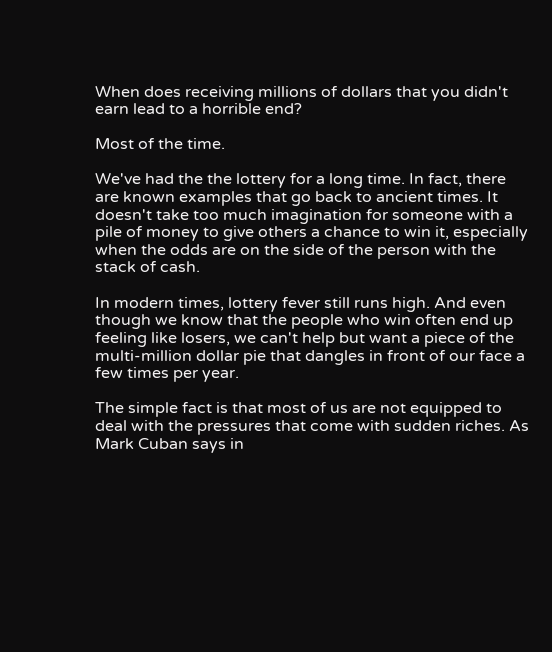When does receiving millions of dollars that you didn't earn lead to a horrible end?

Most of the time.

We've had the the lottery for a long time. In fact, there are known examples that go back to ancient times. It doesn't take too much imagination for someone with a pile of money to give others a chance to win it, especially when the odds are on the side of the person with the stack of cash.

In modern times, lottery fever still runs high. And even though we know that the people who win often end up feeling like losers, we can't help but want a piece of the multi-million dollar pie that dangles in front of our face a few times per year.

The simple fact is that most of us are not equipped to deal with the pressures that come with sudden riches. As Mark Cuban says in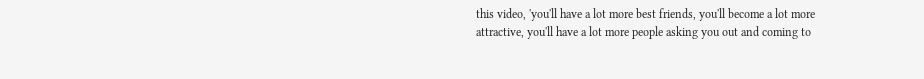this video, 'you'll have a lot more best friends, you'll become a lot more attractive, you'll have a lot more people asking you out and coming to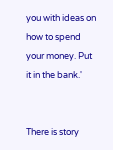you with ideas on how to spend your money. Put it in the bank.'


There is story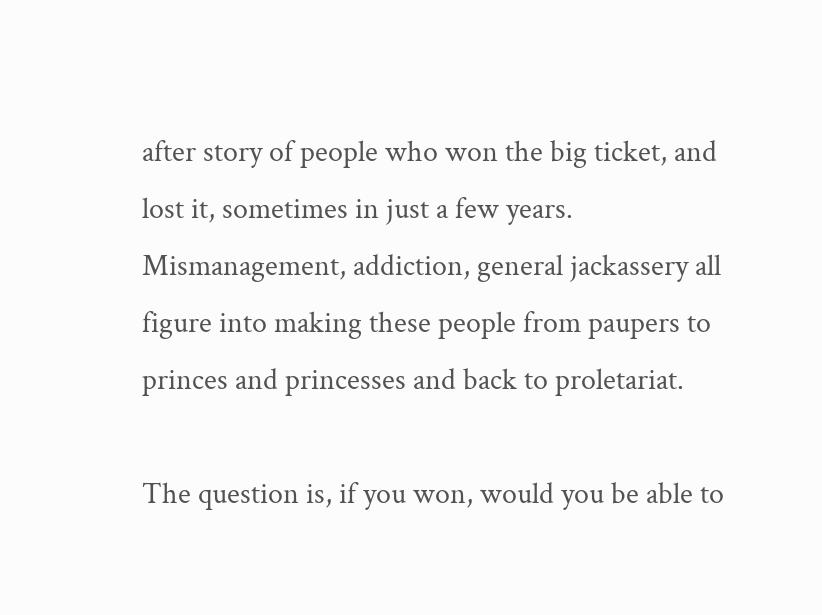after story of people who won the big ticket, and lost it, sometimes in just a few years. Mismanagement, addiction, general jackassery all figure into making these people from paupers to princes and princesses and back to proletariat.

The question is, if you won, would you be able to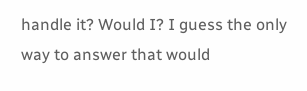handle it? Would I? I guess the only way to answer that would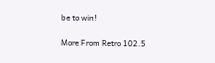be to win!

More From Retro 102.5